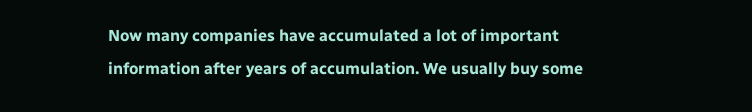Now many companies have accumulated a lot of important information after years of accumulation. We usually buy some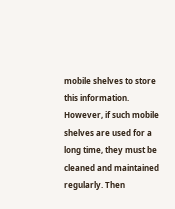mobile shelves to store this information. However, if such mobile shelves are used for a long time, they must be cleaned and maintained regularly. Then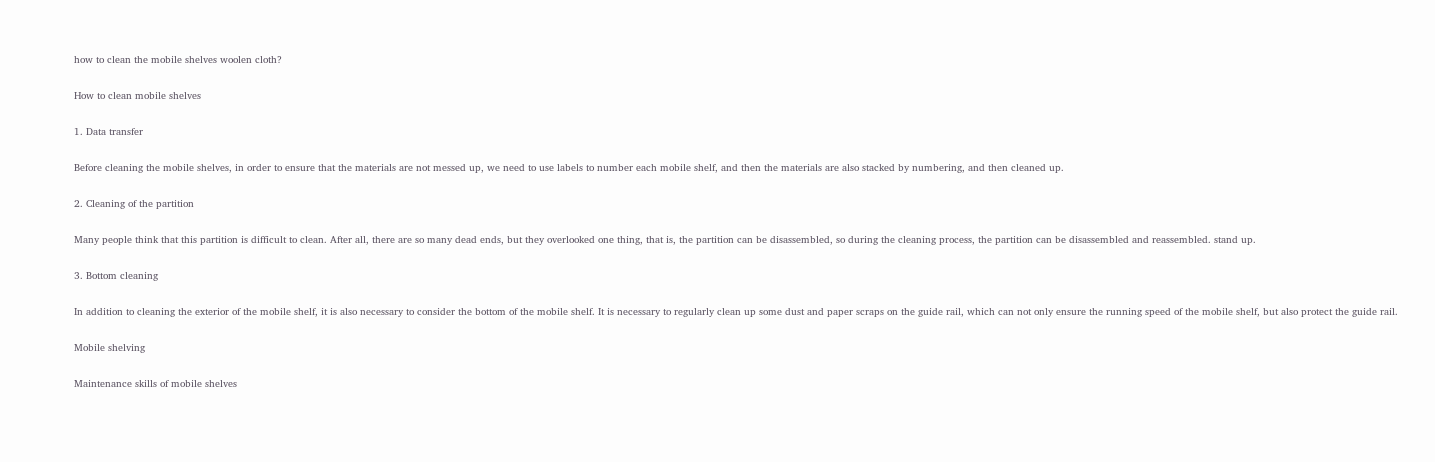how to clean the mobile shelves woolen cloth?

How to clean mobile shelves

1. Data transfer

Before cleaning the mobile shelves, in order to ensure that the materials are not messed up, we need to use labels to number each mobile shelf, and then the materials are also stacked by numbering, and then cleaned up.

2. Cleaning of the partition

Many people think that this partition is difficult to clean. After all, there are so many dead ends, but they overlooked one thing, that is, the partition can be disassembled, so during the cleaning process, the partition can be disassembled and reassembled. stand up.

3. Bottom cleaning

In addition to cleaning the exterior of the mobile shelf, it is also necessary to consider the bottom of the mobile shelf. It is necessary to regularly clean up some dust and paper scraps on the guide rail, which can not only ensure the running speed of the mobile shelf, but also protect the guide rail.

Mobile shelving

Maintenance skills of mobile shelves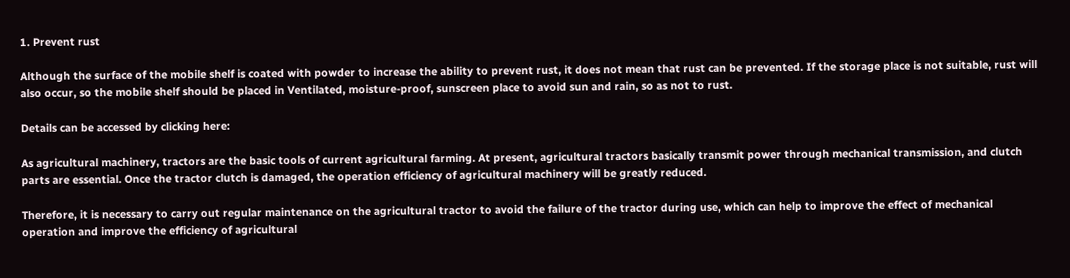1. Prevent rust

Although the surface of the mobile shelf is coated with powder to increase the ability to prevent rust, it does not mean that rust can be prevented. If the storage place is not suitable, rust will also occur, so the mobile shelf should be placed in Ventilated, moisture-proof, sunscreen place to avoid sun and rain, so as not to rust.

Details can be accessed by clicking here:

As agricultural machinery, tractors are the basic tools of current agricultural farming. At present, agricultural tractors basically transmit power through mechanical transmission, and clutch parts are essential. Once the tractor clutch is damaged, the operation efficiency of agricultural machinery will be greatly reduced.

Therefore, it is necessary to carry out regular maintenance on the agricultural tractor to avoid the failure of the tractor during use, which can help to improve the effect of mechanical operation and improve the efficiency of agricultural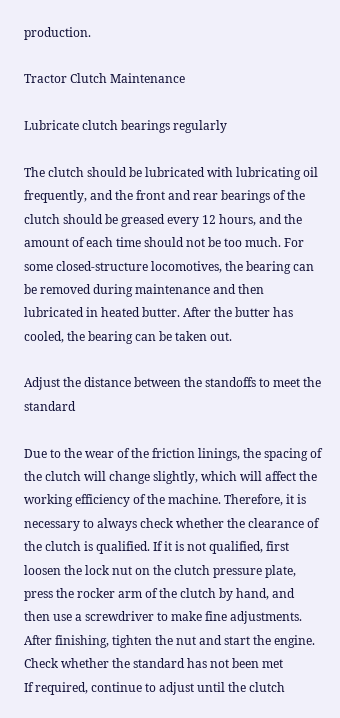production.

Tractor Clutch Maintenance

Lubricate clutch bearings regularly

The clutch should be lubricated with lubricating oil frequently, and the front and rear bearings of the clutch should be greased every 12 hours, and the amount of each time should not be too much. For some closed-structure locomotives, the bearing can be removed during maintenance and then lubricated in heated butter. After the butter has cooled, the bearing can be taken out.

Adjust the distance between the standoffs to meet the standard

Due to the wear of the friction linings, the spacing of the clutch will change slightly, which will affect the working efficiency of the machine. Therefore, it is necessary to always check whether the clearance of the clutch is qualified. If it is not qualified, first loosen the lock nut on the clutch pressure plate, press the rocker arm of the clutch by hand, and then use a screwdriver to make fine adjustments. After finishing, tighten the nut and start the engine. Check whether the standard has not been met
If required, continue to adjust until the clutch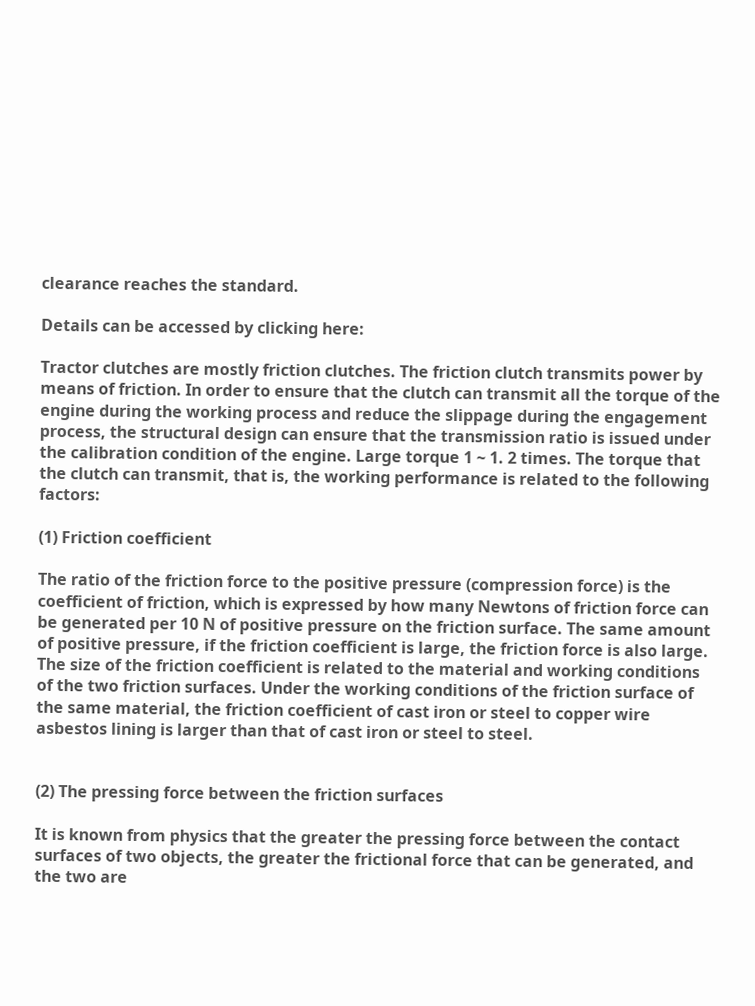clearance reaches the standard.

Details can be accessed by clicking here:

Tractor clutches are mostly friction clutches. The friction clutch transmits power by means of friction. In order to ensure that the clutch can transmit all the torque of the engine during the working process and reduce the slippage during the engagement process, the structural design can ensure that the transmission ratio is issued under the calibration condition of the engine. Large torque 1 ~ 1. 2 times. The torque that the clutch can transmit, that is, the working performance is related to the following factors:

(1) Friction coefficient

The ratio of the friction force to the positive pressure (compression force) is the coefficient of friction, which is expressed by how many Newtons of friction force can be generated per 10 N of positive pressure on the friction surface. The same amount of positive pressure, if the friction coefficient is large, the friction force is also large. The size of the friction coefficient is related to the material and working conditions of the two friction surfaces. Under the working conditions of the friction surface of the same material, the friction coefficient of cast iron or steel to copper wire asbestos lining is larger than that of cast iron or steel to steel.


(2) The pressing force between the friction surfaces

It is known from physics that the greater the pressing force between the contact surfaces of two objects, the greater the frictional force that can be generated, and the two are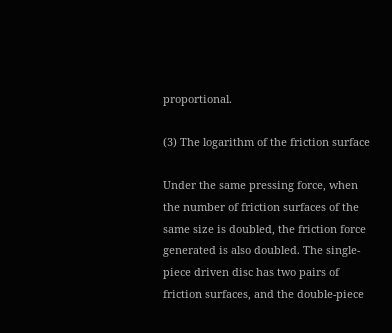proportional.

(3) The logarithm of the friction surface

Under the same pressing force, when the number of friction surfaces of the same size is doubled, the friction force generated is also doubled. The single-piece driven disc has two pairs of friction surfaces, and the double-piece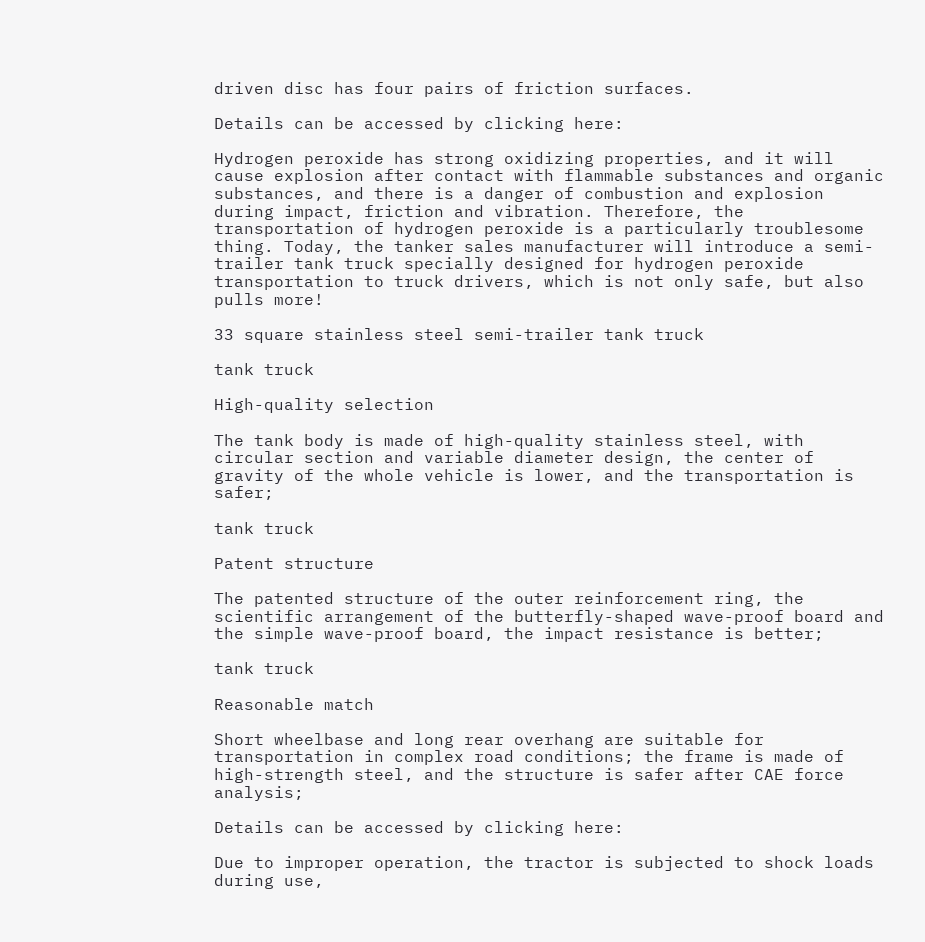driven disc has four pairs of friction surfaces.

Details can be accessed by clicking here:

Hydrogen peroxide has strong oxidizing properties, and it will cause explosion after contact with flammable substances and organic substances, and there is a danger of combustion and explosion during impact, friction and vibration. Therefore, the transportation of hydrogen peroxide is a particularly troublesome thing. Today, the tanker sales manufacturer will introduce a semi-trailer tank truck specially designed for hydrogen peroxide transportation to truck drivers, which is not only safe, but also pulls more!

33 square stainless steel semi-trailer tank truck

tank truck

High-quality selection

The tank body is made of high-quality stainless steel, with circular section and variable diameter design, the center of gravity of the whole vehicle is lower, and the transportation is safer;

tank truck

Patent structure

The patented structure of the outer reinforcement ring, the scientific arrangement of the butterfly-shaped wave-proof board and the simple wave-proof board, the impact resistance is better;

tank truck

Reasonable match

Short wheelbase and long rear overhang are suitable for transportation in complex road conditions; the frame is made of high-strength steel, and the structure is safer after CAE force analysis;

Details can be accessed by clicking here:

Due to improper operation, the tractor is subjected to shock loads during use,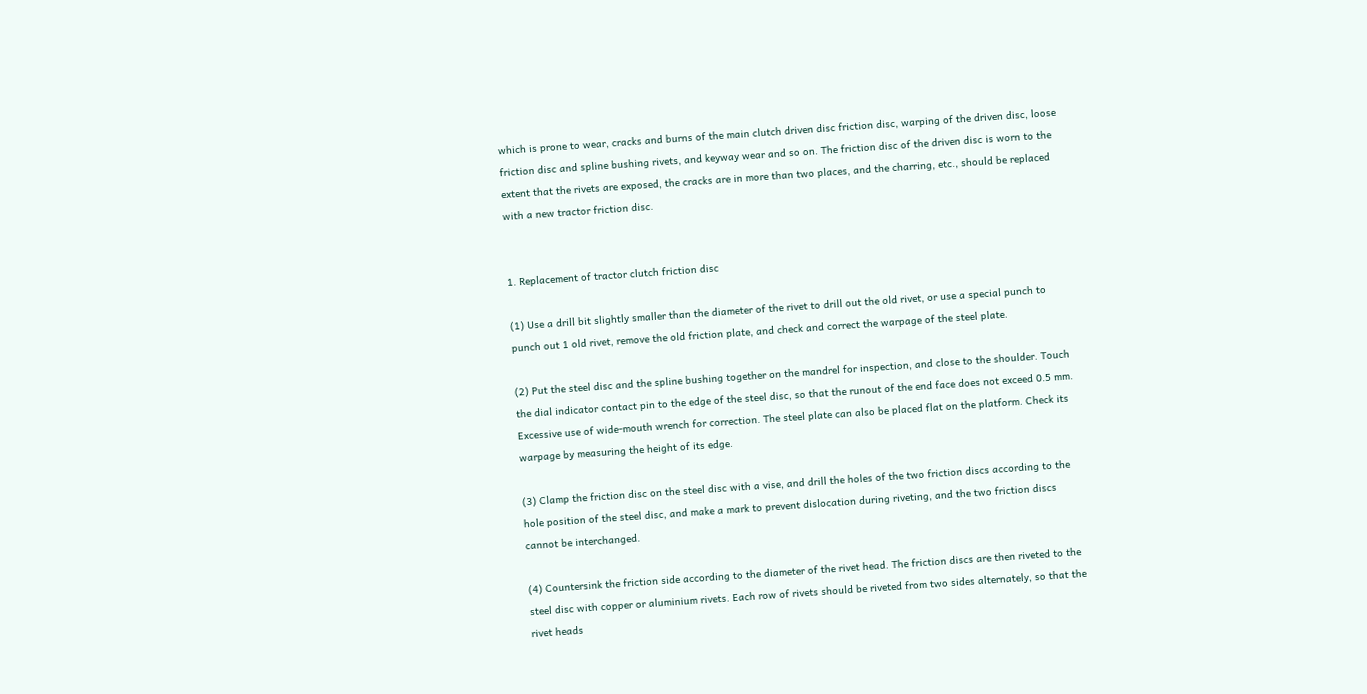which is prone to wear, cracks and burns of the main clutch driven disc friction disc, warping of the driven disc, loose friction disc and spline bushing rivets, and keyway wear and so on. The friction disc of the driven disc is worn to the extent that the rivets are exposed, the cracks are in more than two places, and the charring, etc., should be replaced with a new tractor friction disc.


1. Replacement of tractor clutch friction disc

(1) Use a drill bit slightly smaller than the diameter of the rivet to drill out the old rivet, or use a special punch to punch out 1 old rivet, remove the old friction plate, and check and correct the warpage of the steel plate.

(2) Put the steel disc and the spline bushing together on the mandrel for inspection, and close to the shoulder. Touch the dial indicator contact pin to the edge of the steel disc, so that the runout of the end face does not exceed 0.5 mm. Excessive use of wide-mouth wrench for correction. The steel plate can also be placed flat on the platform. Check its warpage by measuring the height of its edge.

(3) Clamp the friction disc on the steel disc with a vise, and drill the holes of the two friction discs according to the hole position of the steel disc, and make a mark to prevent dislocation during riveting, and the two friction discs cannot be interchanged.

(4) Countersink the friction side according to the diameter of the rivet head. The friction discs are then riveted to the steel disc with copper or aluminium rivets. Each row of rivets should be riveted from two sides alternately, so that the rivet heads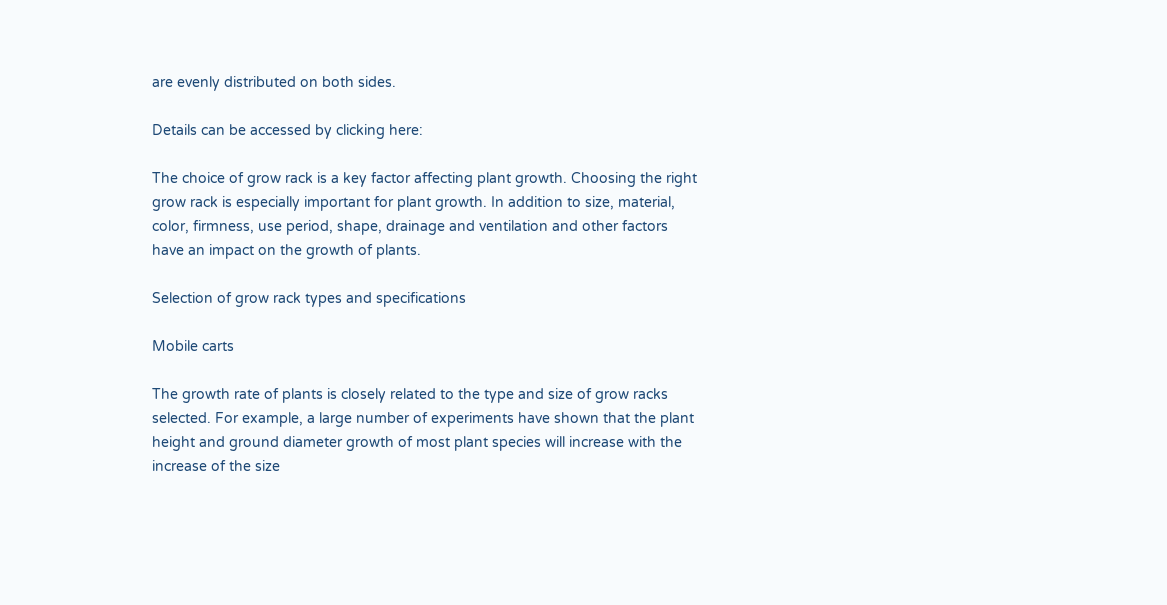are evenly distributed on both sides.

Details can be accessed by clicking here:

The choice of grow rack is a key factor affecting plant growth. Choosing the right grow rack is especially important for plant growth. In addition to size, material, color, firmness, use period, shape, drainage and ventilation and other factors have an impact on the growth of plants.

Selection of grow rack types and specifications

Mobile carts

The growth rate of plants is closely related to the type and size of grow racks selected. For example, a large number of experiments have shown that the plant height and ground diameter growth of most plant species will increase with the increase of the size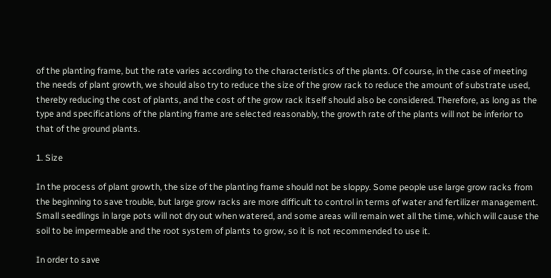of the planting frame, but the rate varies according to the characteristics of the plants. Of course, in the case of meeting the needs of plant growth, we should also try to reduce the size of the grow rack to reduce the amount of substrate used, thereby reducing the cost of plants, and the cost of the grow rack itself should also be considered. Therefore, as long as the type and specifications of the planting frame are selected reasonably, the growth rate of the plants will not be inferior to that of the ground plants.

1. Size

In the process of plant growth, the size of the planting frame should not be sloppy. Some people use large grow racks from the beginning to save trouble, but large grow racks are more difficult to control in terms of water and fertilizer management. Small seedlings in large pots will not dry out when watered, and some areas will remain wet all the time, which will cause the soil to be impermeable and the root system of plants to grow, so it is not recommended to use it.

In order to save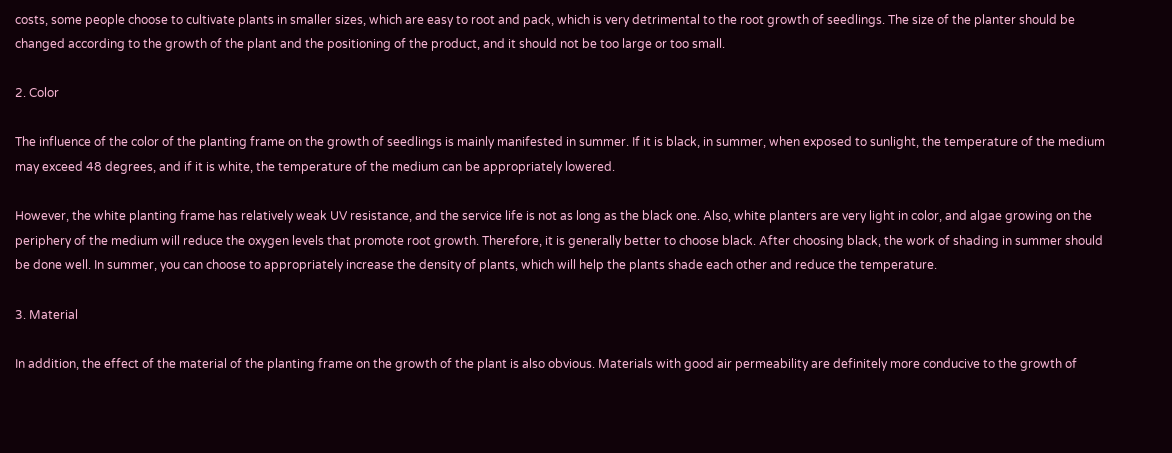costs, some people choose to cultivate plants in smaller sizes, which are easy to root and pack, which is very detrimental to the root growth of seedlings. The size of the planter should be changed according to the growth of the plant and the positioning of the product, and it should not be too large or too small.

2. Color

The influence of the color of the planting frame on the growth of seedlings is mainly manifested in summer. If it is black, in summer, when exposed to sunlight, the temperature of the medium may exceed 48 degrees, and if it is white, the temperature of the medium can be appropriately lowered.

However, the white planting frame has relatively weak UV resistance, and the service life is not as long as the black one. Also, white planters are very light in color, and algae growing on the periphery of the medium will reduce the oxygen levels that promote root growth. Therefore, it is generally better to choose black. After choosing black, the work of shading in summer should be done well. In summer, you can choose to appropriately increase the density of plants, which will help the plants shade each other and reduce the temperature.

3. Material

In addition, the effect of the material of the planting frame on the growth of the plant is also obvious. Materials with good air permeability are definitely more conducive to the growth of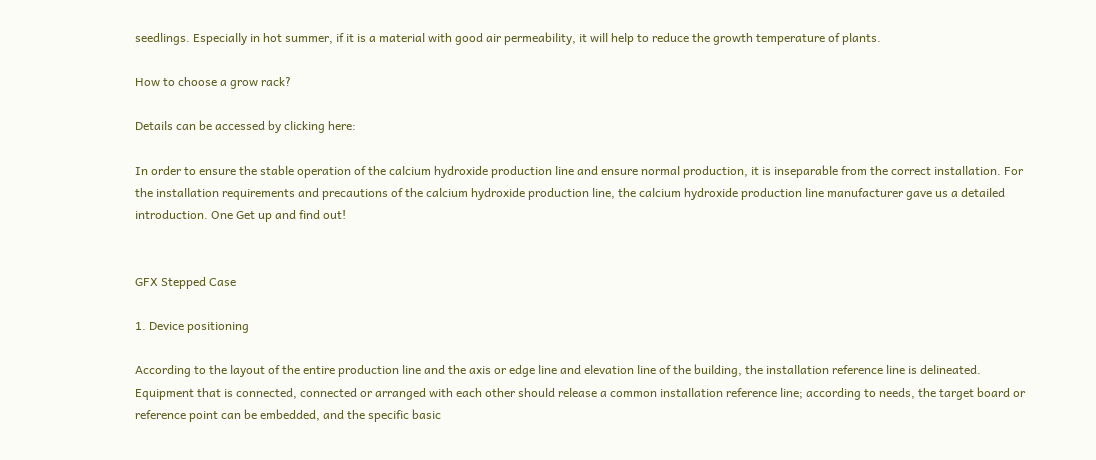seedlings. Especially in hot summer, if it is a material with good air permeability, it will help to reduce the growth temperature of plants.

How to choose a grow rack?

Details can be accessed by clicking here:

In order to ensure the stable operation of the calcium hydroxide production line and ensure normal production, it is inseparable from the correct installation. For the installation requirements and precautions of the calcium hydroxide production line, the calcium hydroxide production line manufacturer gave us a detailed introduction. One Get up and find out!


GFX Stepped Case

1. Device positioning

According to the layout of the entire production line and the axis or edge line and elevation line of the building, the installation reference line is delineated. Equipment that is connected, connected or arranged with each other should release a common installation reference line; according to needs, the target board or reference point can be embedded, and the specific basic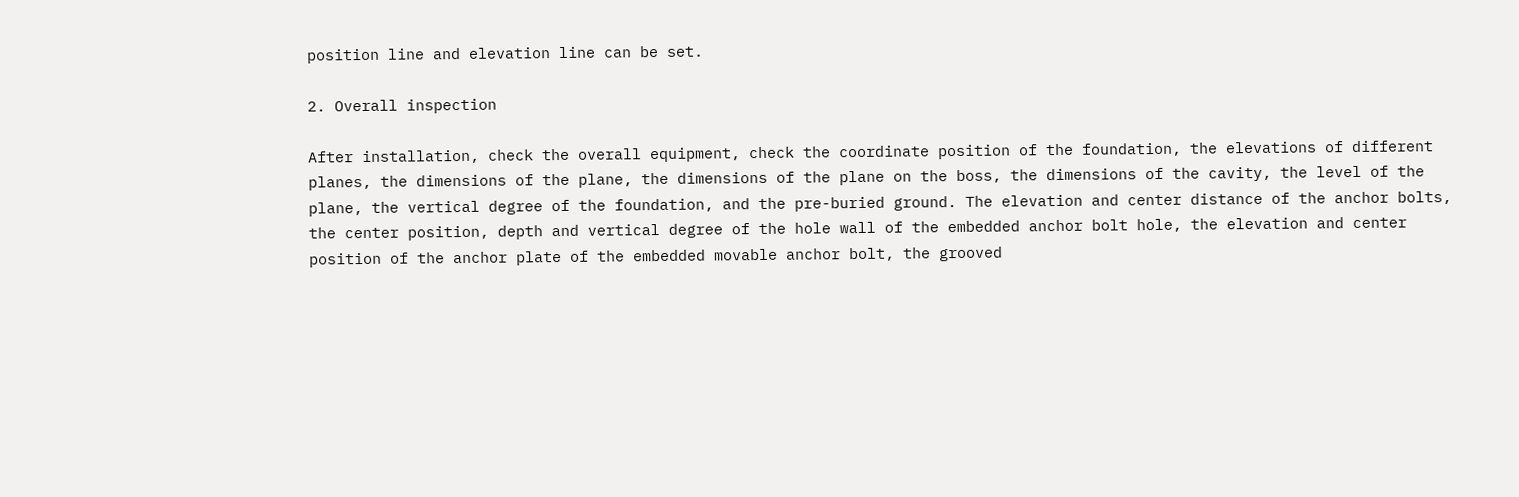position line and elevation line can be set.

2. Overall inspection

After installation, check the overall equipment, check the coordinate position of the foundation, the elevations of different planes, the dimensions of the plane, the dimensions of the plane on the boss, the dimensions of the cavity, the level of the plane, the vertical degree of the foundation, and the pre-buried ground. The elevation and center distance of the anchor bolts, the center position, depth and vertical degree of the hole wall of the embedded anchor bolt hole, the elevation and center position of the anchor plate of the embedded movable anchor bolt, the grooved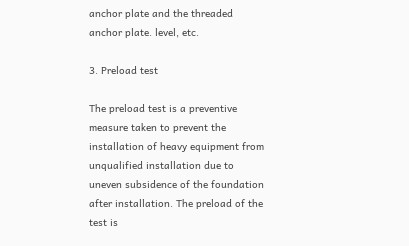anchor plate and the threaded anchor plate. level, etc.

3. Preload test

The preload test is a preventive measure taken to prevent the installation of heavy equipment from unqualified installation due to uneven subsidence of the foundation after installation. The preload of the test is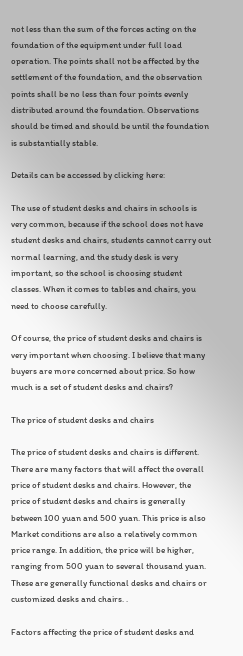not less than the sum of the forces acting on the foundation of the equipment under full load operation. The points shall not be affected by the settlement of the foundation, and the observation points shall be no less than four points evenly distributed around the foundation. Observations should be timed and should be until the foundation is substantially stable.

Details can be accessed by clicking here:

The use of student desks and chairs in schools is very common, because if the school does not have student desks and chairs, students cannot carry out normal learning, and the study desk is very important, so the school is choosing student classes. When it comes to tables and chairs, you need to choose carefully.

Of course, the price of student desks and chairs is very important when choosing. I believe that many buyers are more concerned about price. So how much is a set of student desks and chairs?

The price of student desks and chairs

The price of student desks and chairs is different. There are many factors that will affect the overall price of student desks and chairs. However, the price of student desks and chairs is generally between 100 yuan and 500 yuan. This price is also Market conditions are also a relatively common price range. In addition, the price will be higher, ranging from 500 yuan to several thousand yuan. These are generally functional desks and chairs or customized desks and chairs. .

Factors affecting the price of student desks and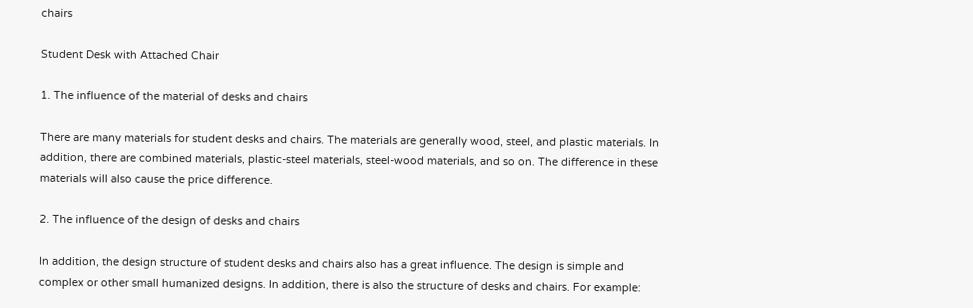chairs

Student Desk with Attached Chair

1. The influence of the material of desks and chairs

There are many materials for student desks and chairs. The materials are generally wood, steel, and plastic materials. In addition, there are combined materials, plastic-steel materials, steel-wood materials, and so on. The difference in these materials will also cause the price difference.

2. The influence of the design of desks and chairs

In addition, the design structure of student desks and chairs also has a great influence. The design is simple and complex or other small humanized designs. In addition, there is also the structure of desks and chairs. For example: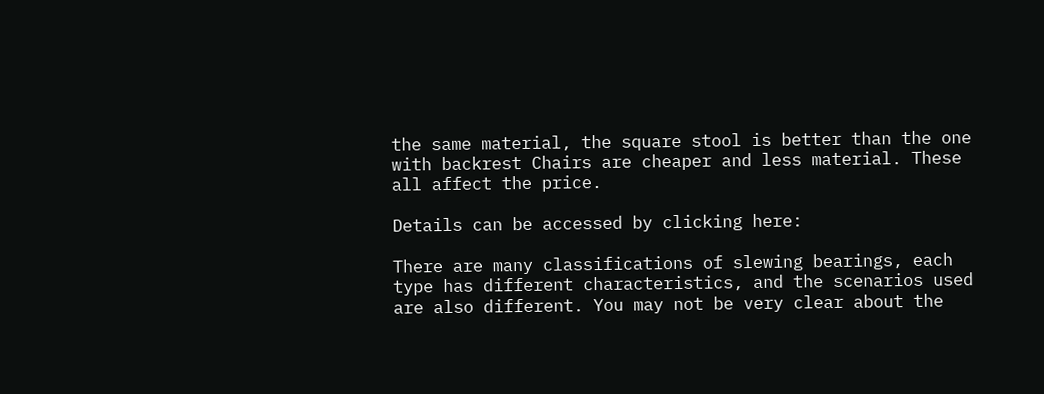the same material, the square stool is better than the one with backrest Chairs are cheaper and less material. These all affect the price.

Details can be accessed by clicking here:

There are many classifications of slewing bearings, each type has different characteristics, and the scenarios used are also different. You may not be very clear about the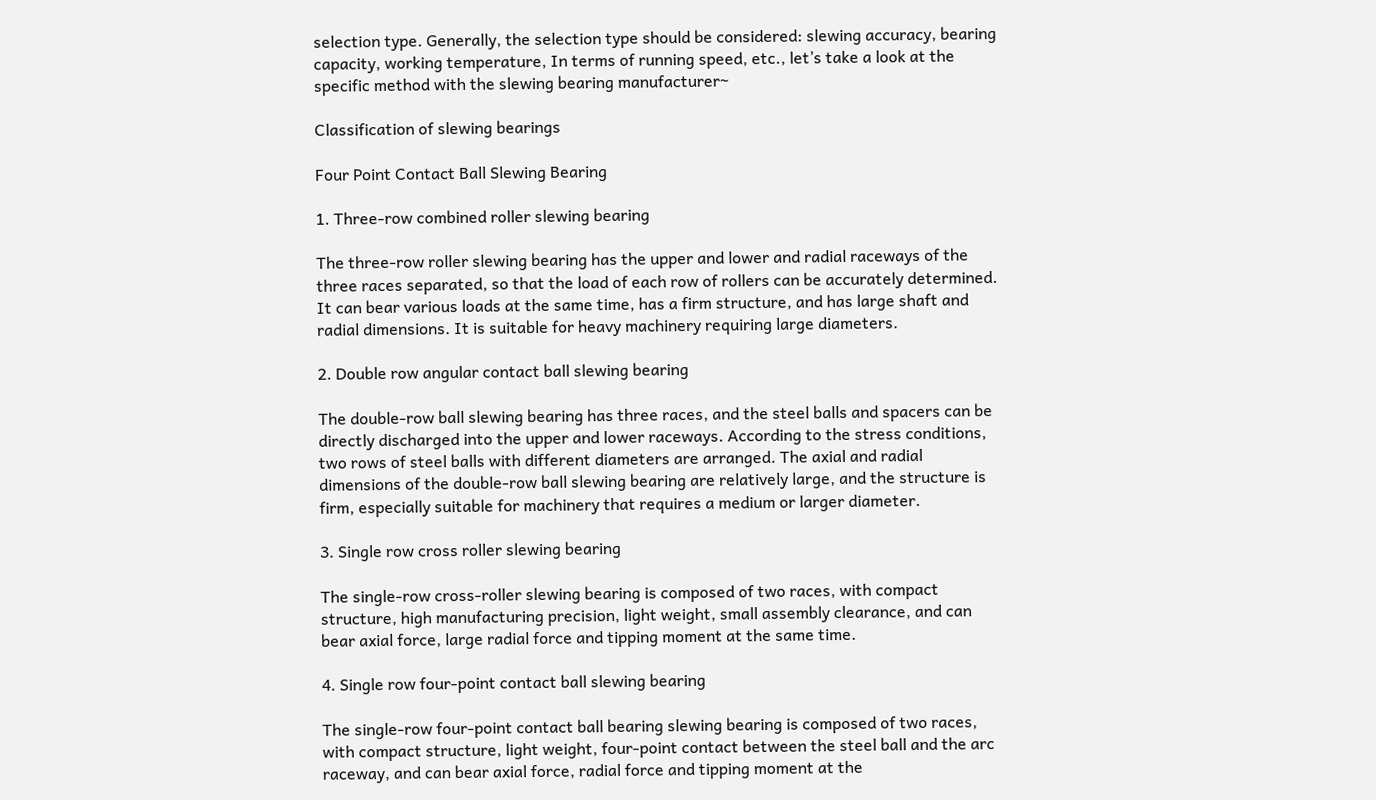selection type. Generally, the selection type should be considered: slewing accuracy, bearing capacity, working temperature, In terms of running speed, etc., let’s take a look at the specific method with the slewing bearing manufacturer~

Classification of slewing bearings

Four Point Contact Ball Slewing Bearing

1. Three-row combined roller slewing bearing

The three-row roller slewing bearing has the upper and lower and radial raceways of the three races separated, so that the load of each row of rollers can be accurately determined. It can bear various loads at the same time, has a firm structure, and has large shaft and radial dimensions. It is suitable for heavy machinery requiring large diameters.

2. Double row angular contact ball slewing bearing

The double-row ball slewing bearing has three races, and the steel balls and spacers can be directly discharged into the upper and lower raceways. According to the stress conditions, two rows of steel balls with different diameters are arranged. The axial and radial dimensions of the double-row ball slewing bearing are relatively large, and the structure is firm, especially suitable for machinery that requires a medium or larger diameter.

3. Single row cross roller slewing bearing

The single-row cross-roller slewing bearing is composed of two races, with compact structure, high manufacturing precision, light weight, small assembly clearance, and can bear axial force, large radial force and tipping moment at the same time.

4. Single row four-point contact ball slewing bearing

The single-row four-point contact ball bearing slewing bearing is composed of two races, with compact structure, light weight, four-point contact between the steel ball and the arc raceway, and can bear axial force, radial force and tipping moment at the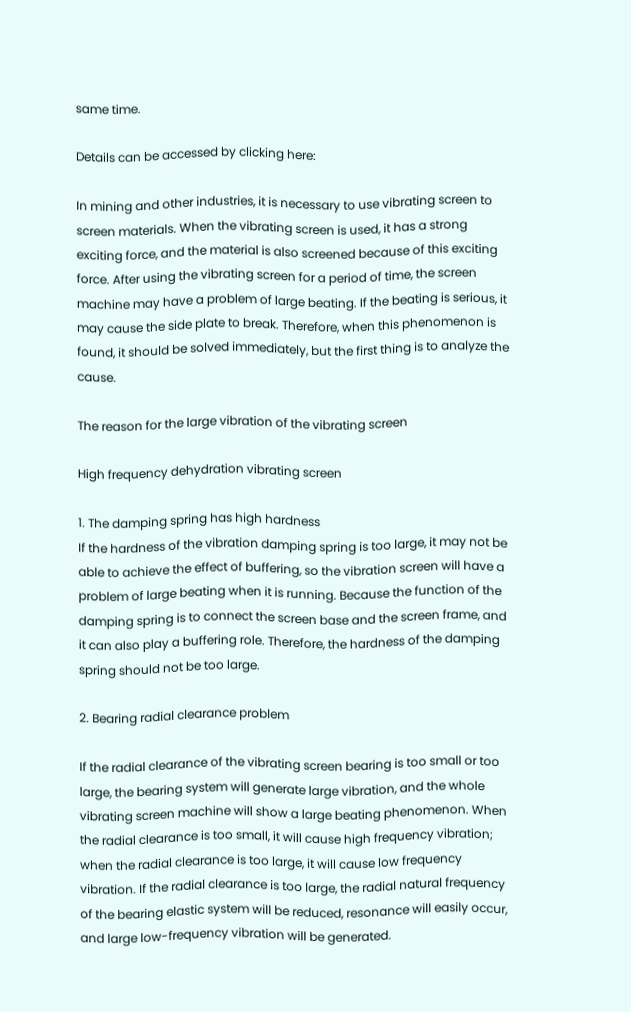same time.

Details can be accessed by clicking here:

In mining and other industries, it is necessary to use vibrating screen to screen materials. When the vibrating screen is used, it has a strong exciting force, and the material is also screened because of this exciting force. After using the vibrating screen for a period of time, the screen machine may have a problem of large beating. If the beating is serious, it may cause the side plate to break. Therefore, when this phenomenon is found, it should be solved immediately, but the first thing is to analyze the cause.

The reason for the large vibration of the vibrating screen

High frequency dehydration vibrating screen

1. The damping spring has high hardness
If the hardness of the vibration damping spring is too large, it may not be able to achieve the effect of buffering, so the vibration screen will have a problem of large beating when it is running. Because the function of the damping spring is to connect the screen base and the screen frame, and it can also play a buffering role. Therefore, the hardness of the damping spring should not be too large.

2. Bearing radial clearance problem

If the radial clearance of the vibrating screen bearing is too small or too large, the bearing system will generate large vibration, and the whole vibrating screen machine will show a large beating phenomenon. When the radial clearance is too small, it will cause high frequency vibration; when the radial clearance is too large, it will cause low frequency vibration. If the radial clearance is too large, the radial natural frequency of the bearing elastic system will be reduced, resonance will easily occur, and large low-frequency vibration will be generated.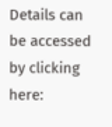Details can be accessed by clicking here: